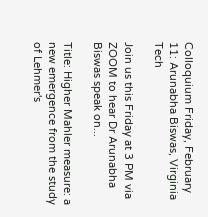Colloquium Friday, February 11: Arunabha Biswas, Virginia Tech

Join us this Friday at 3 PM via ZOOM to hear Dr Arunabha Biswas speak on...

Title: Higher Mahler measure: a new emergence from the study of Lehmer's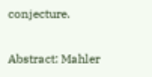conjecture.

Abstract: Mahler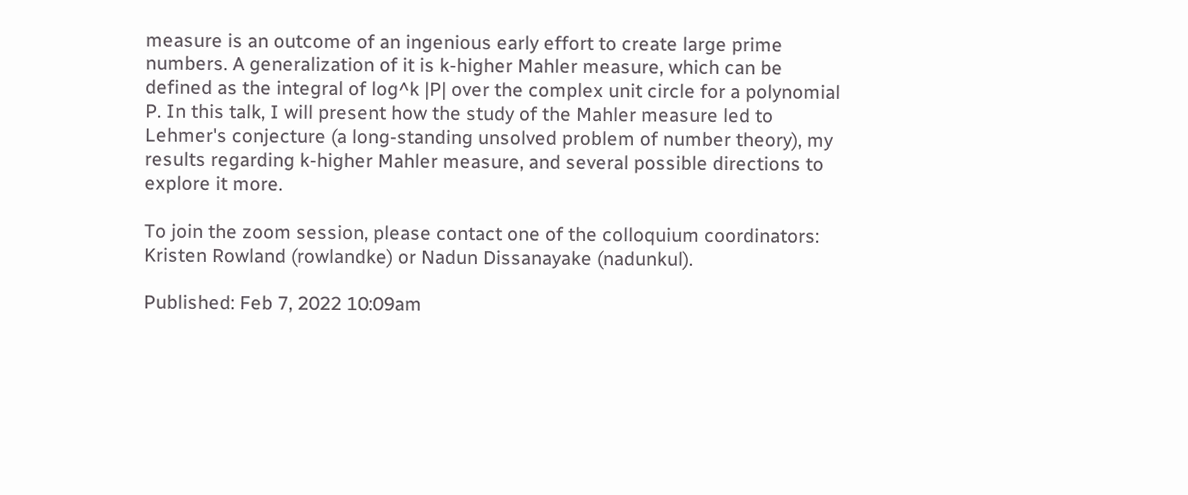measure is an outcome of an ingenious early effort to create large prime numbers. A generalization of it is k-higher Mahler measure, which can be defined as the integral of log^k |P| over the complex unit circle for a polynomial P. In this talk, I will present how the study of the Mahler measure led to Lehmer's conjecture (a long-standing unsolved problem of number theory), my results regarding k-higher Mahler measure, and several possible directions to explore it more.

To join the zoom session, please contact one of the colloquium coordinators: Kristen Rowland (rowlandke) or Nadun Dissanayake (nadunkul).

Published: Feb 7, 2022 10:09am